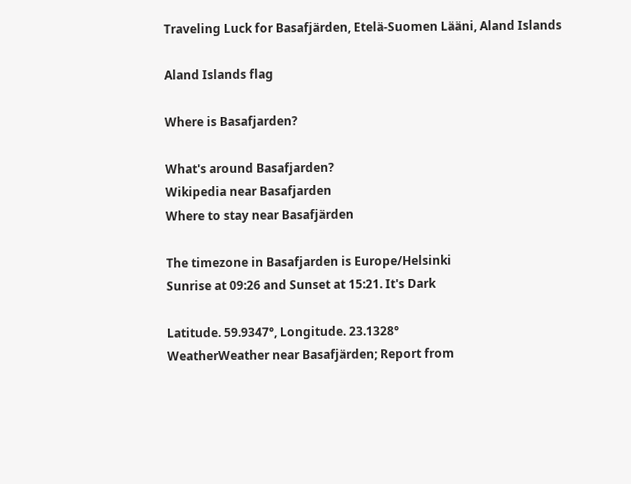Traveling Luck for Basafjärden, Etelä-Suomen Lääni, Aland Islands

Aland Islands flag

Where is Basafjarden?

What's around Basafjarden?
Wikipedia near Basafjarden
Where to stay near Basafjärden

The timezone in Basafjarden is Europe/Helsinki
Sunrise at 09:26 and Sunset at 15:21. It's Dark

Latitude. 59.9347°, Longitude. 23.1328°
WeatherWeather near Basafjärden; Report from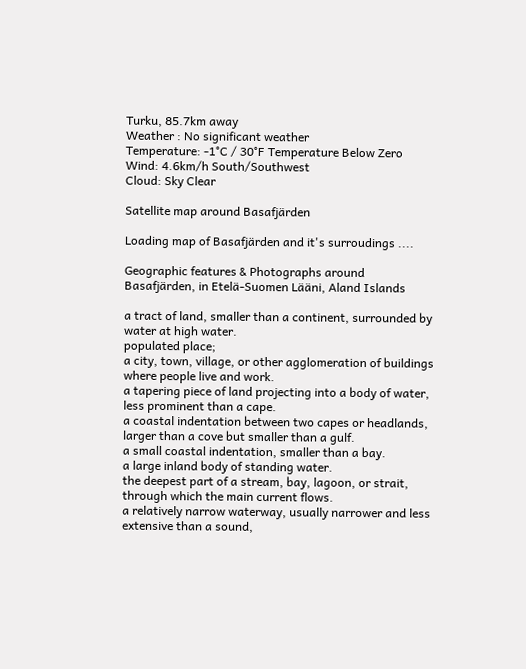Turku, 85.7km away
Weather : No significant weather
Temperature: -1°C / 30°F Temperature Below Zero
Wind: 4.6km/h South/Southwest
Cloud: Sky Clear

Satellite map around Basafjärden

Loading map of Basafjärden and it's surroudings ....

Geographic features & Photographs around Basafjärden, in Etelä-Suomen Lääni, Aland Islands

a tract of land, smaller than a continent, surrounded by water at high water.
populated place;
a city, town, village, or other agglomeration of buildings where people live and work.
a tapering piece of land projecting into a body of water, less prominent than a cape.
a coastal indentation between two capes or headlands, larger than a cove but smaller than a gulf.
a small coastal indentation, smaller than a bay.
a large inland body of standing water.
the deepest part of a stream, bay, lagoon, or strait, through which the main current flows.
a relatively narrow waterway, usually narrower and less extensive than a sound,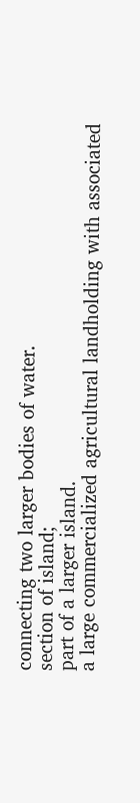connecting two larger bodies of water.
section of island;
part of a larger island.
a large commercialized agricultural landholding with associated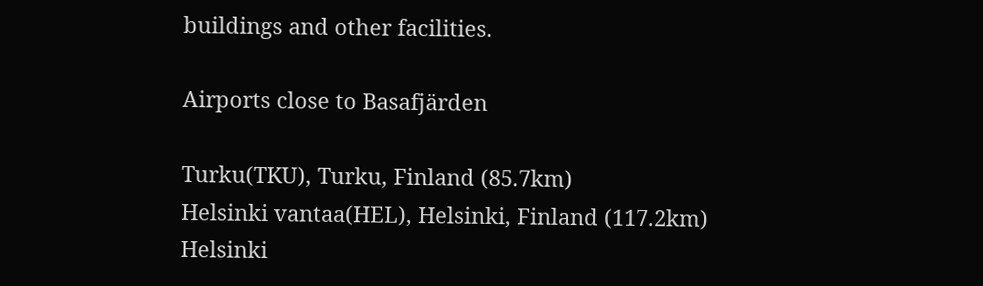buildings and other facilities.

Airports close to Basafjärden

Turku(TKU), Turku, Finland (85.7km)
Helsinki vantaa(HEL), Helsinki, Finland (117.2km)
Helsinki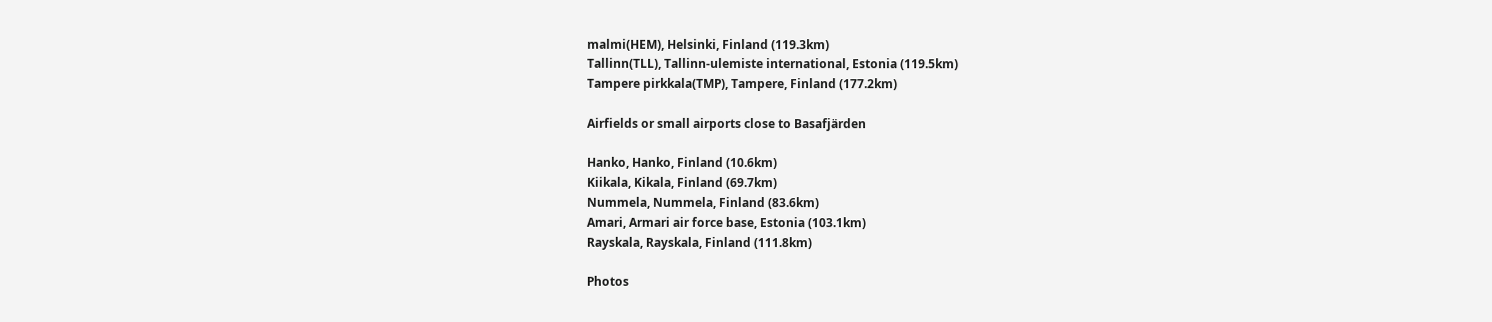malmi(HEM), Helsinki, Finland (119.3km)
Tallinn(TLL), Tallinn-ulemiste international, Estonia (119.5km)
Tampere pirkkala(TMP), Tampere, Finland (177.2km)

Airfields or small airports close to Basafjärden

Hanko, Hanko, Finland (10.6km)
Kiikala, Kikala, Finland (69.7km)
Nummela, Nummela, Finland (83.6km)
Amari, Armari air force base, Estonia (103.1km)
Rayskala, Rayskala, Finland (111.8km)

Photos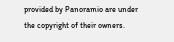provided by Panoramio are under the copyright of their owners.